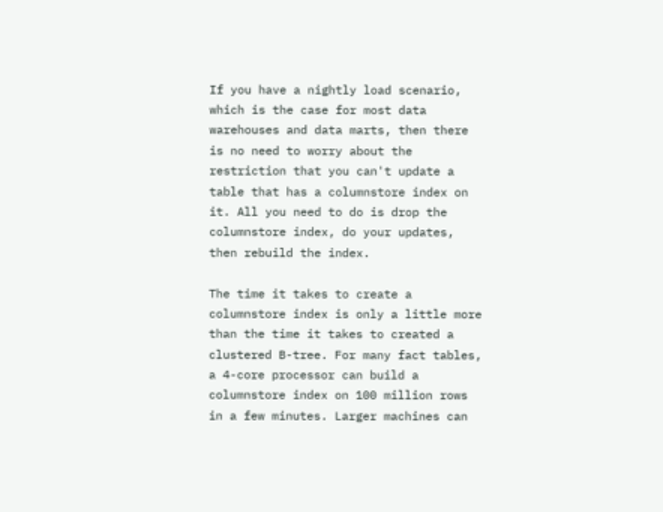If you have a nightly load scenario, which is the case for most data warehouses and data marts, then there is no need to worry about the restriction that you can't update a table that has a columnstore index on it. All you need to do is drop the columnstore index, do your updates, then rebuild the index.

The time it takes to create a columnstore index is only a little more than the time it takes to created a clustered B-tree. For many fact tables, a 4-core processor can build a columnstore index on 100 million rows in a few minutes. Larger machines can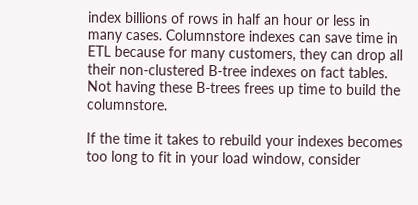index billions of rows in half an hour or less in many cases. Columnstore indexes can save time in ETL because for many customers, they can drop all their non-clustered B-tree indexes on fact tables. Not having these B-trees frees up time to build the columnstore.

If the time it takes to rebuild your indexes becomes too long to fit in your load window, consider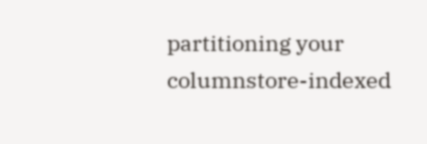partitioning your columnstore-indexed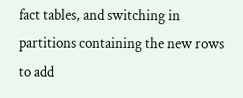fact tables, and switching in partitions containing the new rows to add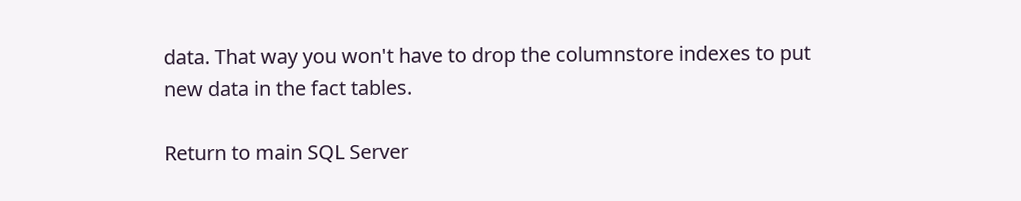data. That way you won't have to drop the columnstore indexes to put new data in the fact tables.

Return to main SQL Server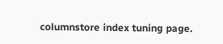columnstore index tuning page.